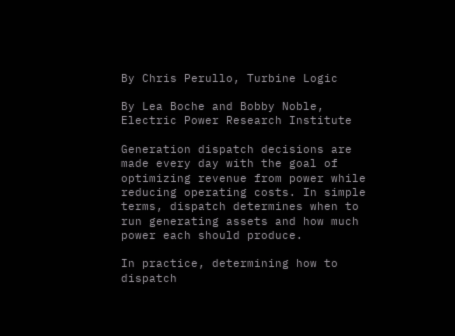By Chris Perullo, Turbine Logic

By Lea Boche and Bobby Noble, Electric Power Research Institute

Generation dispatch decisions are made every day with the goal of optimizing revenue from power while reducing operating costs. In simple terms, dispatch determines when to run generating assets and how much power each should produce.

In practice, determining how to dispatch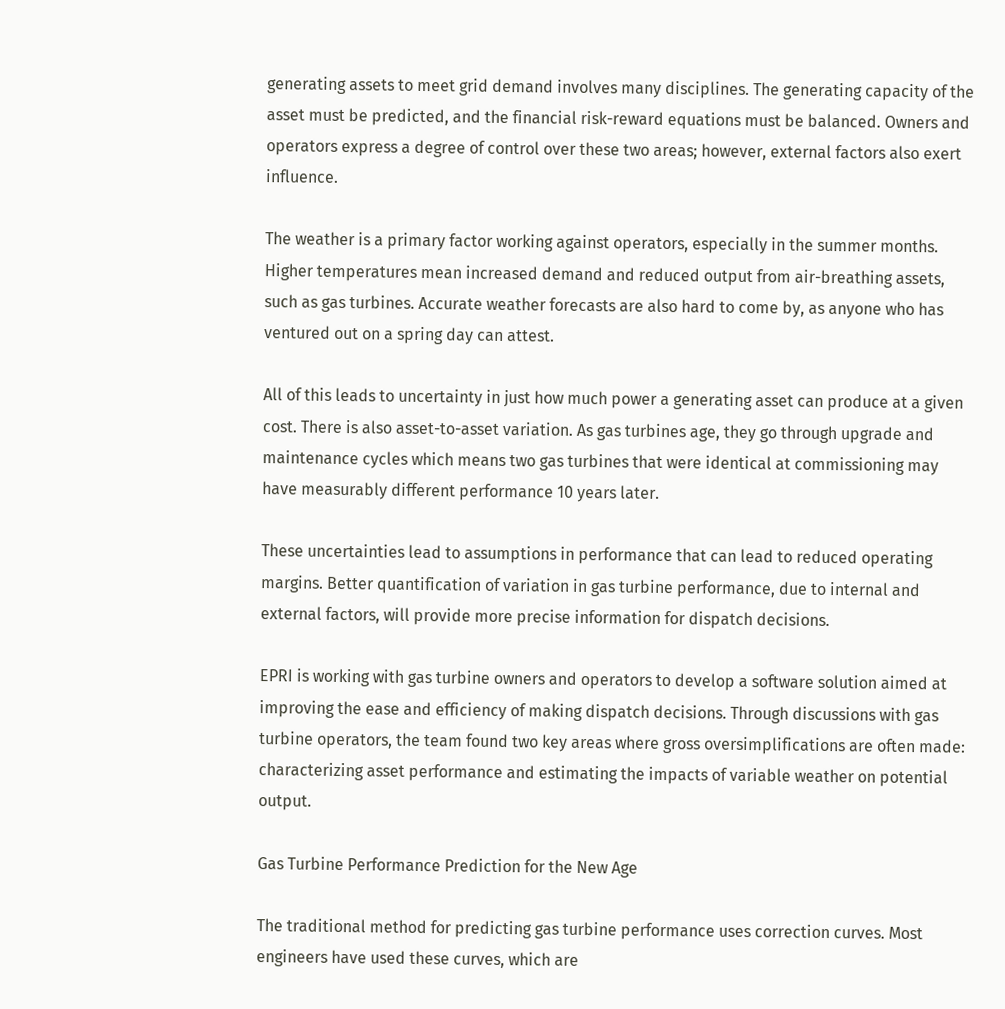generating assets to meet grid demand involves many disciplines. The generating capacity of the asset must be predicted, and the financial risk-reward equations must be balanced. Owners and operators express a degree of control over these two areas; however, external factors also exert influence.

The weather is a primary factor working against operators, especially in the summer months. Higher temperatures mean increased demand and reduced output from air-breathing assets, such as gas turbines. Accurate weather forecasts are also hard to come by, as anyone who has ventured out on a spring day can attest.

All of this leads to uncertainty in just how much power a generating asset can produce at a given cost. There is also asset-to-asset variation. As gas turbines age, they go through upgrade and maintenance cycles which means two gas turbines that were identical at commissioning may have measurably different performance 10 years later.

These uncertainties lead to assumptions in performance that can lead to reduced operating margins. Better quantification of variation in gas turbine performance, due to internal and external factors, will provide more precise information for dispatch decisions.

EPRI is working with gas turbine owners and operators to develop a software solution aimed at improving the ease and efficiency of making dispatch decisions. Through discussions with gas turbine operators, the team found two key areas where gross oversimplifications are often made: characterizing asset performance and estimating the impacts of variable weather on potential output.

Gas Turbine Performance Prediction for the New Age

The traditional method for predicting gas turbine performance uses correction curves. Most engineers have used these curves, which are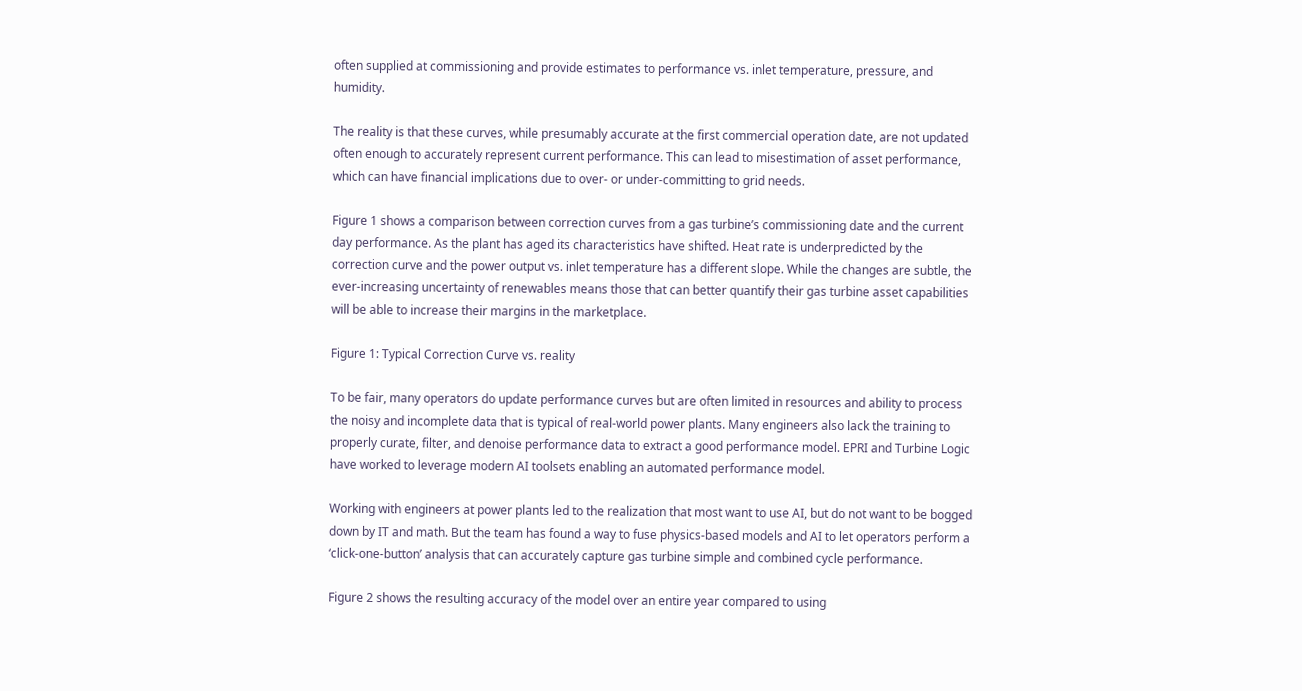often supplied at commissioning and provide estimates to performance vs. inlet temperature, pressure, and humidity.

The reality is that these curves, while presumably accurate at the first commercial operation date, are not updated often enough to accurately represent current performance. This can lead to misestimation of asset performance, which can have financial implications due to over- or under-committing to grid needs.

Figure 1 shows a comparison between correction curves from a gas turbine’s commissioning date and the current day performance. As the plant has aged its characteristics have shifted. Heat rate is underpredicted by the correction curve and the power output vs. inlet temperature has a different slope. While the changes are subtle, the ever-increasing uncertainty of renewables means those that can better quantify their gas turbine asset capabilities will be able to increase their margins in the marketplace.

Figure 1: Typical Correction Curve vs. reality

To be fair, many operators do update performance curves but are often limited in resources and ability to process the noisy and incomplete data that is typical of real-world power plants. Many engineers also lack the training to properly curate, filter, and denoise performance data to extract a good performance model. EPRI and Turbine Logic have worked to leverage modern AI toolsets enabling an automated performance model.

Working with engineers at power plants led to the realization that most want to use AI, but do not want to be bogged down by IT and math. But the team has found a way to fuse physics-based models and AI to let operators perform a ‘click-one-button’ analysis that can accurately capture gas turbine simple and combined cycle performance.

Figure 2 shows the resulting accuracy of the model over an entire year compared to using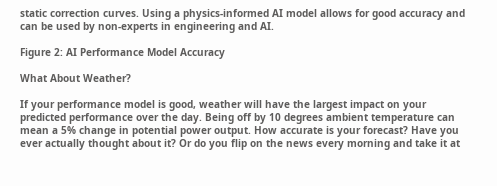static correction curves. Using a physics-informed AI model allows for good accuracy and can be used by non-experts in engineering and AI.

Figure 2: AI Performance Model Accuracy

What About Weather?

If your performance model is good, weather will have the largest impact on your predicted performance over the day. Being off by 10 degrees ambient temperature can mean a 5% change in potential power output. How accurate is your forecast? Have you ever actually thought about it? Or do you flip on the news every morning and take it at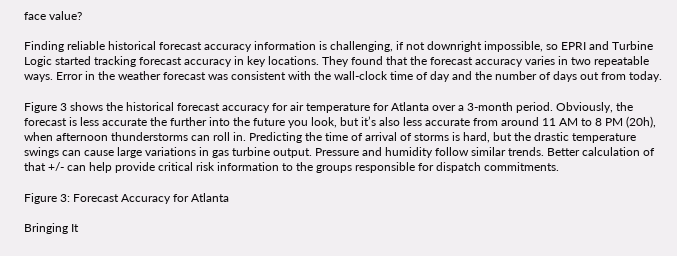face value?

Finding reliable historical forecast accuracy information is challenging, if not downright impossible, so EPRI and Turbine Logic started tracking forecast accuracy in key locations. They found that the forecast accuracy varies in two repeatable ways. Error in the weather forecast was consistent with the wall-clock time of day and the number of days out from today.

Figure 3 shows the historical forecast accuracy for air temperature for Atlanta over a 3-month period. Obviously, the forecast is less accurate the further into the future you look, but it’s also less accurate from around 11 AM to 8 PM (20h), when afternoon thunderstorms can roll in. Predicting the time of arrival of storms is hard, but the drastic temperature swings can cause large variations in gas turbine output. Pressure and humidity follow similar trends. Better calculation of that +/- can help provide critical risk information to the groups responsible for dispatch commitments.

Figure 3: Forecast Accuracy for Atlanta

Bringing It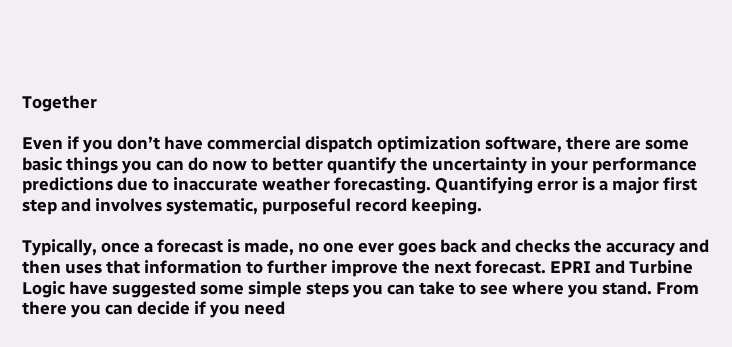Together

Even if you don’t have commercial dispatch optimization software, there are some basic things you can do now to better quantify the uncertainty in your performance predictions due to inaccurate weather forecasting. Quantifying error is a major first step and involves systematic, purposeful record keeping.

Typically, once a forecast is made, no one ever goes back and checks the accuracy and then uses that information to further improve the next forecast. EPRI and Turbine Logic have suggested some simple steps you can take to see where you stand. From there you can decide if you need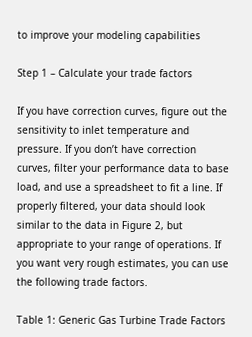to improve your modeling capabilities

Step 1 – Calculate your trade factors

If you have correction curves, figure out the sensitivity to inlet temperature and pressure. If you don’t have correction curves, filter your performance data to base load, and use a spreadsheet to fit a line. If properly filtered, your data should look similar to the data in Figure 2, but appropriate to your range of operations. If you want very rough estimates, you can use the following trade factors.

Table 1: Generic Gas Turbine Trade Factors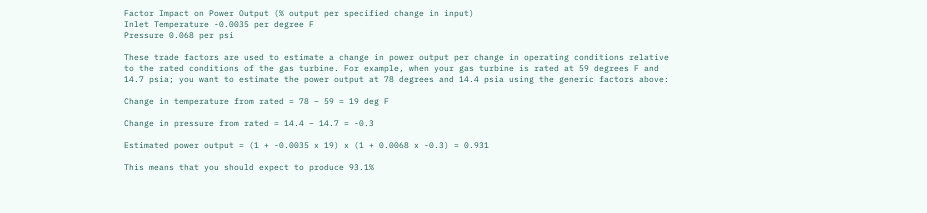Factor Impact on Power Output (% output per specified change in input)
Inlet Temperature -0.0035 per degree F
Pressure 0.068 per psi

These trade factors are used to estimate a change in power output per change in operating conditions relative to the rated conditions of the gas turbine. For example, when your gas turbine is rated at 59 degrees F and 14.7 psia; you want to estimate the power output at 78 degrees and 14.4 psia using the generic factors above:

Change in temperature from rated = 78 – 59 = 19 deg F

Change in pressure from rated = 14.4 – 14.7 = -0.3

Estimated power output = (1 + -0.0035 x 19) x (1 + 0.0068 x -0.3) = 0.931

This means that you should expect to produce 93.1%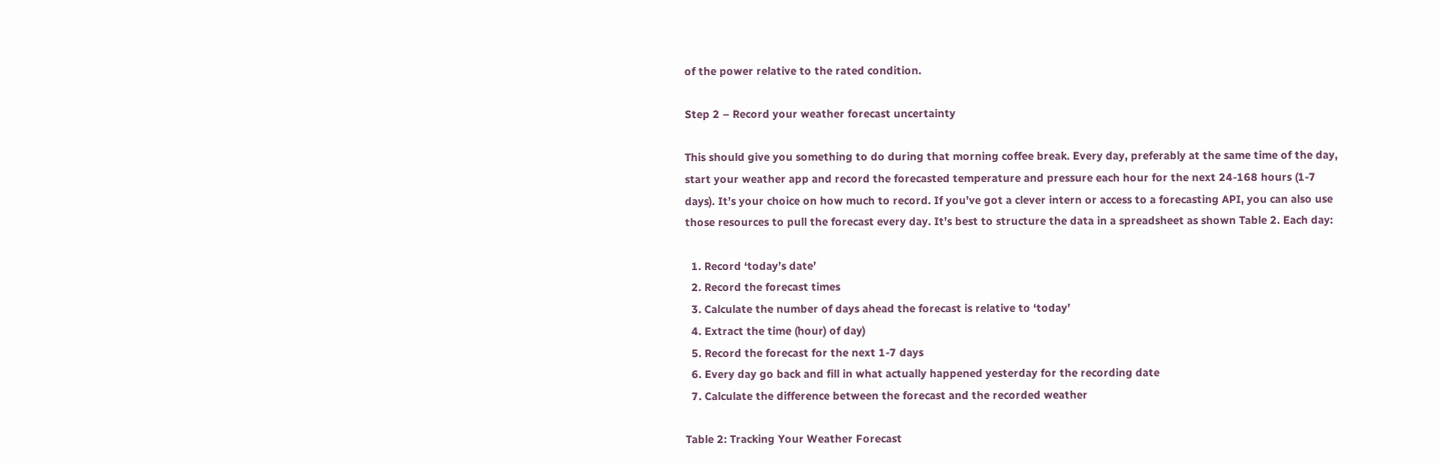of the power relative to the rated condition.

Step 2 – Record your weather forecast uncertainty

This should give you something to do during that morning coffee break. Every day, preferably at the same time of the day, start your weather app and record the forecasted temperature and pressure each hour for the next 24-168 hours (1-7 days). It’s your choice on how much to record. If you’ve got a clever intern or access to a forecasting API, you can also use those resources to pull the forecast every day. It’s best to structure the data in a spreadsheet as shown Table 2. Each day:

  1. Record ‘today’s date’
  2. Record the forecast times
  3. Calculate the number of days ahead the forecast is relative to ‘today’
  4. Extract the time (hour) of day)
  5. Record the forecast for the next 1-7 days
  6. Every day go back and fill in what actually happened yesterday for the recording date
  7. Calculate the difference between the forecast and the recorded weather

Table 2: Tracking Your Weather Forecast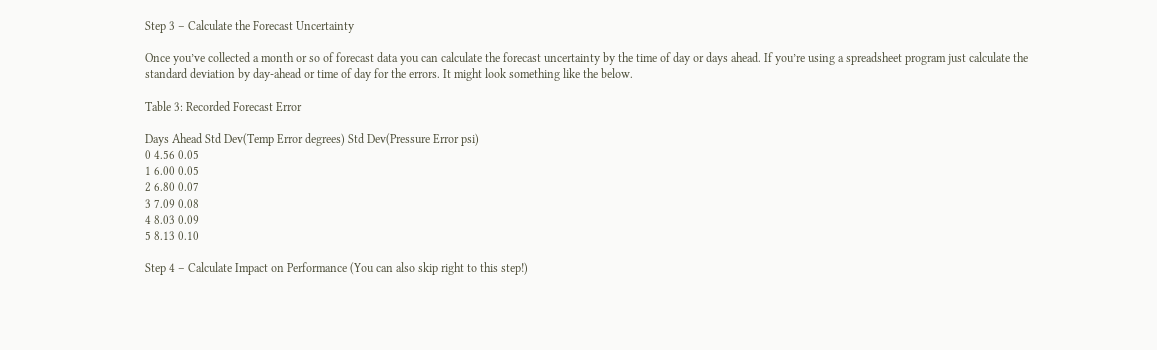Step 3 – Calculate the Forecast Uncertainty

Once you’ve collected a month or so of forecast data you can calculate the forecast uncertainty by the time of day or days ahead. If you’re using a spreadsheet program just calculate the standard deviation by day-ahead or time of day for the errors. It might look something like the below.

Table 3: Recorded Forecast Error

Days Ahead Std Dev(Temp Error degrees) Std Dev(Pressure Error psi)
0 4.56 0.05
1 6.00 0.05
2 6.80 0.07
3 7.09 0.08
4 8.03 0.09
5 8.13 0.10

Step 4 – Calculate Impact on Performance (You can also skip right to this step!)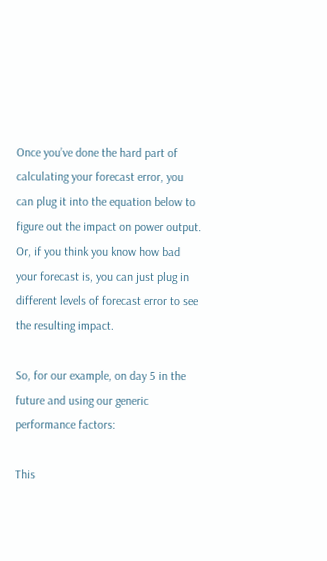Once you’ve done the hard part of calculating your forecast error, you can plug it into the equation below to figure out the impact on power output. Or, if you think you know how bad your forecast is, you can just plug in different levels of forecast error to see the resulting impact.

So, for our example, on day 5 in the future and using our generic performance factors:

This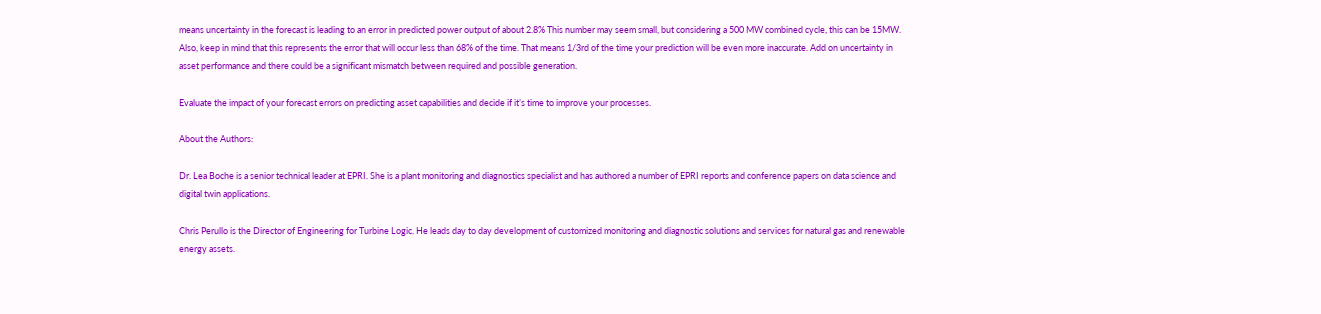means uncertainty in the forecast is leading to an error in predicted power output of about 2.8% This number may seem small, but considering a 500 MW combined cycle, this can be 15MW. Also, keep in mind that this represents the error that will occur less than 68% of the time. That means 1/3rd of the time your prediction will be even more inaccurate. Add on uncertainty in asset performance and there could be a significant mismatch between required and possible generation.

Evaluate the impact of your forecast errors on predicting asset capabilities and decide if it’s time to improve your processes.

About the Authors:

Dr. Lea Boche is a senior technical leader at EPRI. She is a plant monitoring and diagnostics specialist and has authored a number of EPRI reports and conference papers on data science and digital twin applications.

Chris Perullo is the Director of Engineering for Turbine Logic. He leads day to day development of customized monitoring and diagnostic solutions and services for natural gas and renewable energy assets.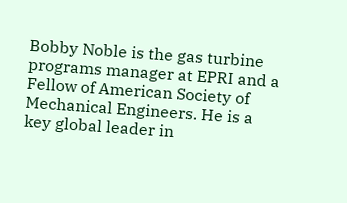Bobby Noble is the gas turbine programs manager at EPRI and a Fellow of American Society of Mechanical Engineers. He is a key global leader in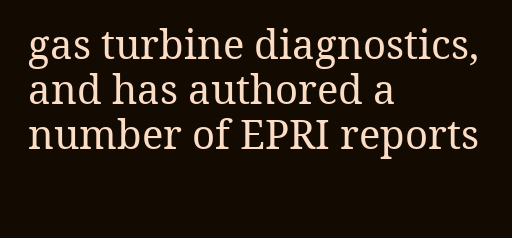gas turbine diagnostics, and has authored a number of EPRI reports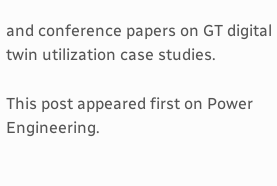and conference papers on GT digital twin utilization case studies.

This post appeared first on Power Engineering.